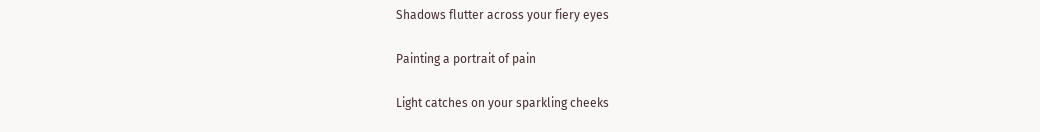Shadows flutter across your fiery eyes

Painting a portrait of pain

Light catches on your sparkling cheeks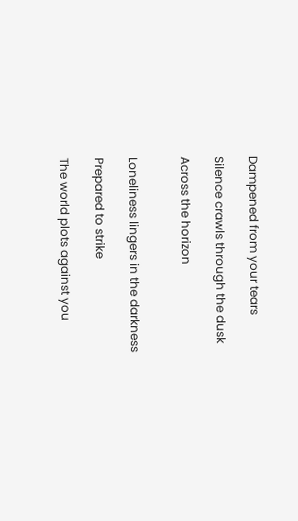Dampened from your tears

Silence crawls through the dusk

Across the horizon


Loneliness lingers in the darkness

Prepared to strike

The world plots against you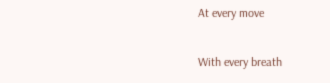At every move

With every breath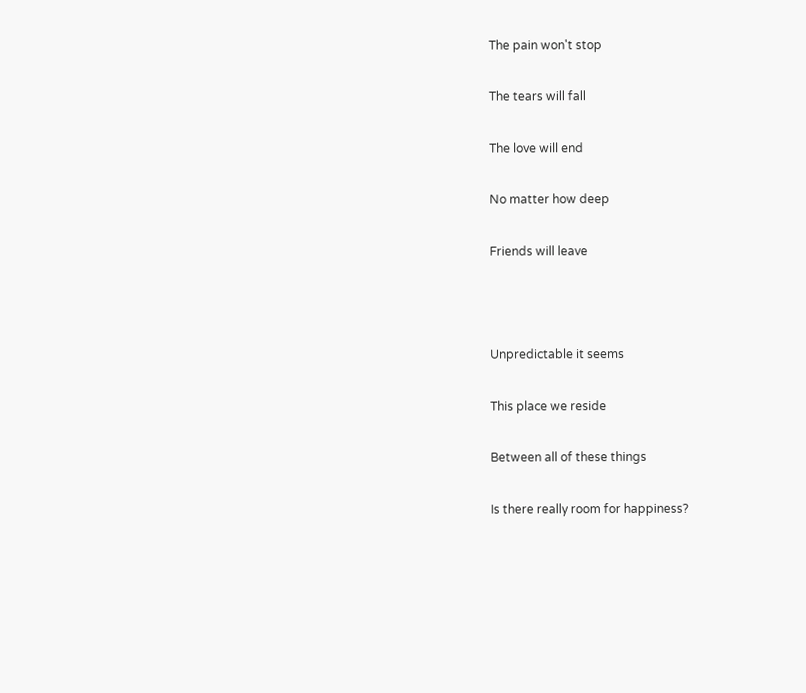The pain won't stop

The tears will fall

The love will end

No matter how deep

Friends will leave



Unpredictable it seems

This place we reside

Between all of these things

Is there really room for happiness?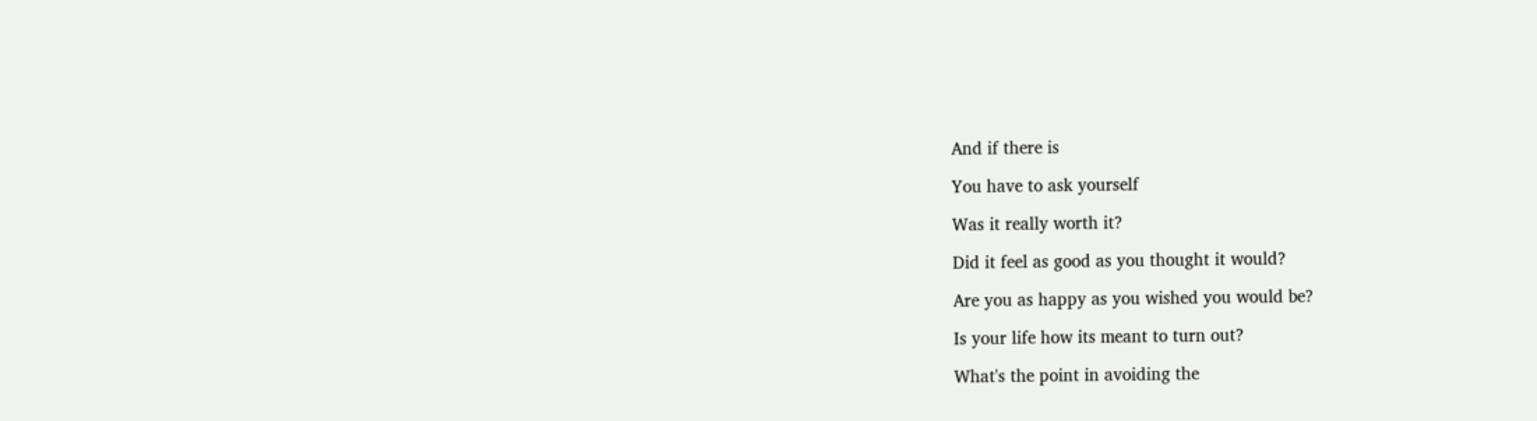And if there is

You have to ask yourself

Was it really worth it?

Did it feel as good as you thought it would?

Are you as happy as you wished you would be?

Is your life how its meant to turn out?

What's the point in avoiding the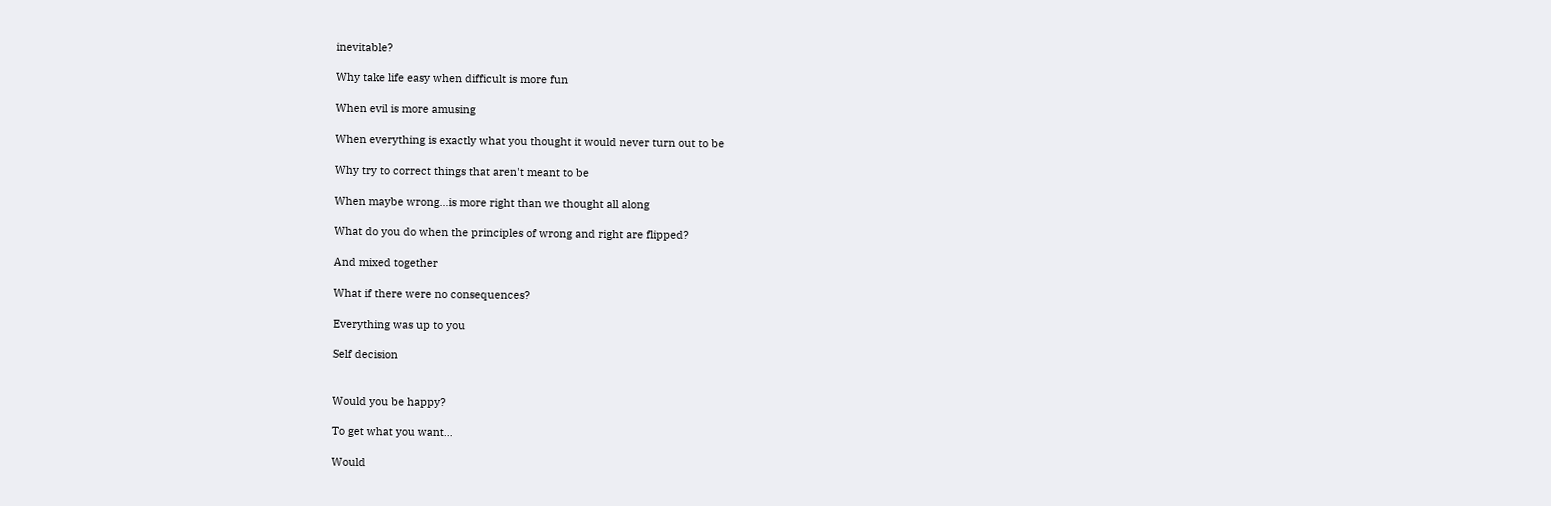inevitable?

Why take life easy when difficult is more fun

When evil is more amusing

When everything is exactly what you thought it would never turn out to be

Why try to correct things that aren't meant to be

When maybe wrong…is more right than we thought all along

What do you do when the principles of wrong and right are flipped?

And mixed together

What if there were no consequences?

Everything was up to you

Self decision


Would you be happy?

To get what you want…

Would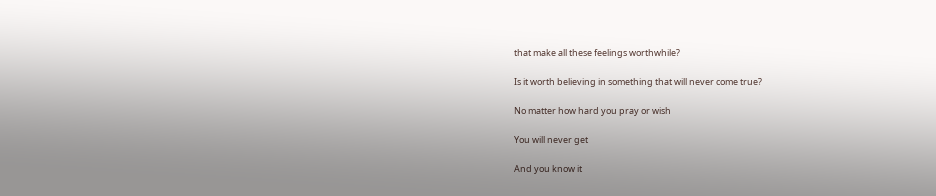that make all these feelings worthwhile?

Is it worth believing in something that will never come true?

No matter how hard you pray or wish

You will never get

And you know it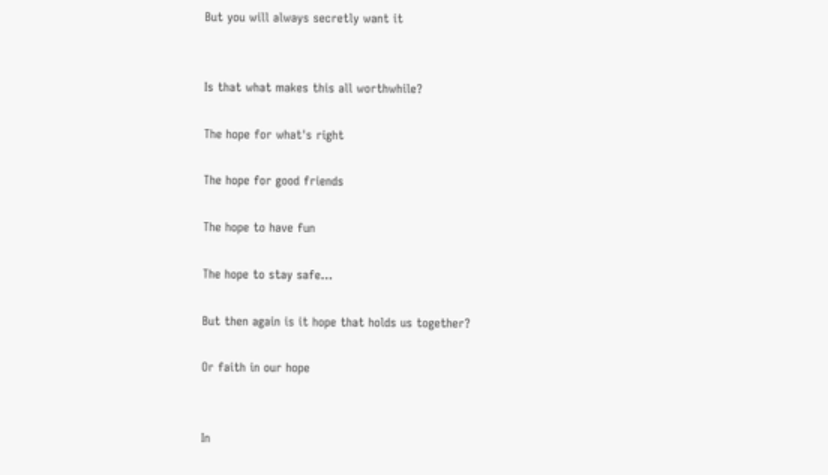But you will always secretly want it


Is that what makes this all worthwhile?

The hope for what's right

The hope for good friends

The hope to have fun

The hope to stay safe…

But then again is it hope that holds us together?

Or faith in our hope


In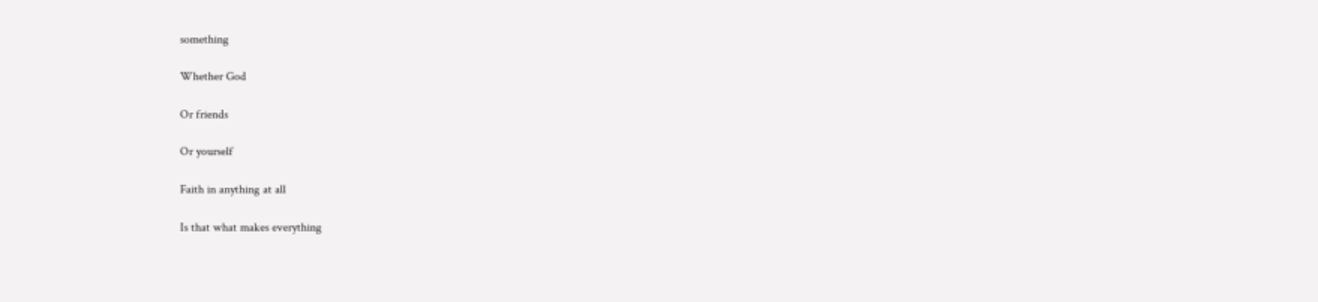something

Whether God

Or friends

Or yourself

Faith in anything at all

Is that what makes everything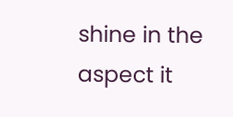shine in the aspect it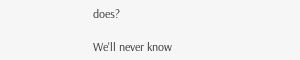does?

We'll never know